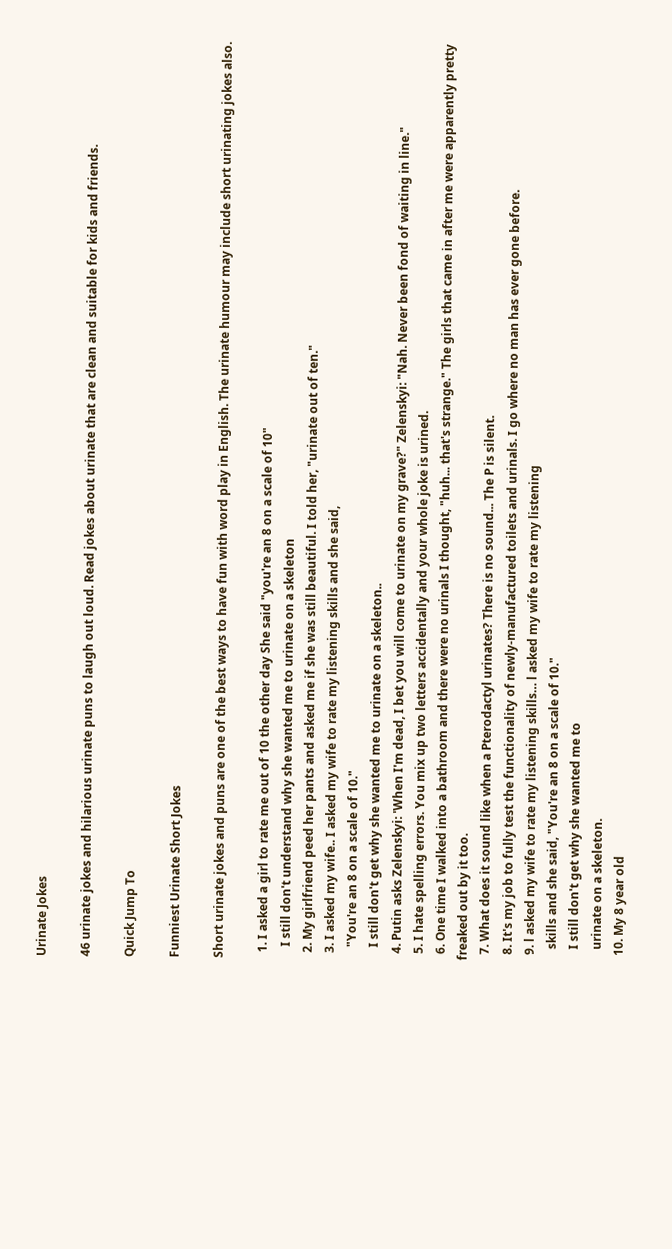Urinate Jokes

46 urinate jokes and hilarious urinate puns to laugh out loud. Read jokes about urinate that are clean and suitable for kids and friends.

Quick Jump To

Funniest Urinate Short Jokes

Short urinate jokes and puns are one of the best ways to have fun with word play in English. The urinate humour may include short urinating jokes also.

  1. I asked a girl to rate me out of 10 the other day She said "you're an 8 on a scale of 10"
    I still don't understand why she wanted me to urinate on a skeleton
  2. My girlfriend peed her pants and asked me if she was still beautiful. I told her, "urinate out of ten."
  3. I asked my wife.. I asked my wife to rate my listening skills and she said,
    "You're an 8 on a scale of 10."
    I still don't get why she wanted me to urinate on a skeleton..
  4. Putin asks Zelenskyi: 'When I'm dead, I bet you will come to urinate on my grave?" Zelenskyi: "Nah. Never been fond of waiting in line."
  5. I hate spelling errors. You mix up two letters accidentally and your whole joke is urined.
  6. One time I walked into a bathroom and there were no urinals I thought, "huh... that's strange." The girls that came in after me were apparently pretty freaked out by it too.
  7. What does it sound like when a Pterodactyl urinates? There is no sound... The P is silent.
  8. It's my job to fully test the functionality of newly-manufactured toilets and urinals. I go where no man has ever gone before.
  9. l asked my wife to rate my listening skills… l asked my wife to rate my listening
    skills and she said, "You're an 8 on a scale of 10."
    I still don't get why she wanted me to
    urinate on a skeleton.
  10. My 8 year old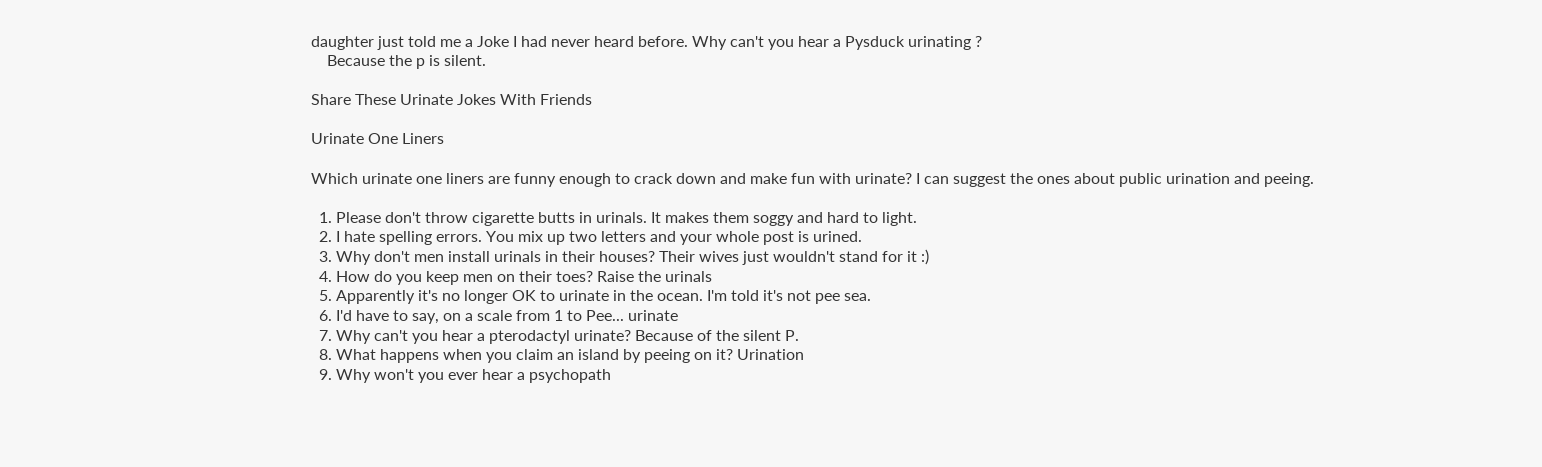daughter just told me a Joke I had never heard before. Why can't you hear a Pysduck urinating ?
    Because the p is silent.

Share These Urinate Jokes With Friends

Urinate One Liners

Which urinate one liners are funny enough to crack down and make fun with urinate? I can suggest the ones about public urination and peeing.

  1. Please don't throw cigarette butts in urinals. It makes them soggy and hard to light.
  2. I hate spelling errors. You mix up two letters and your whole post is urined.
  3. Why don't men install urinals in their houses? Their wives just wouldn't stand for it :)
  4. How do you keep men on their toes? Raise the urinals
  5. Apparently it's no longer OK to urinate in the ocean. I'm told it's not pee sea.
  6. I'd have to say, on a scale from 1 to Pee... urinate
  7. Why can't you hear a pterodactyl urinate? Because of the silent P.
  8. What happens when you claim an island by peeing on it? Urination
  9. Why won't you ever hear a psychopath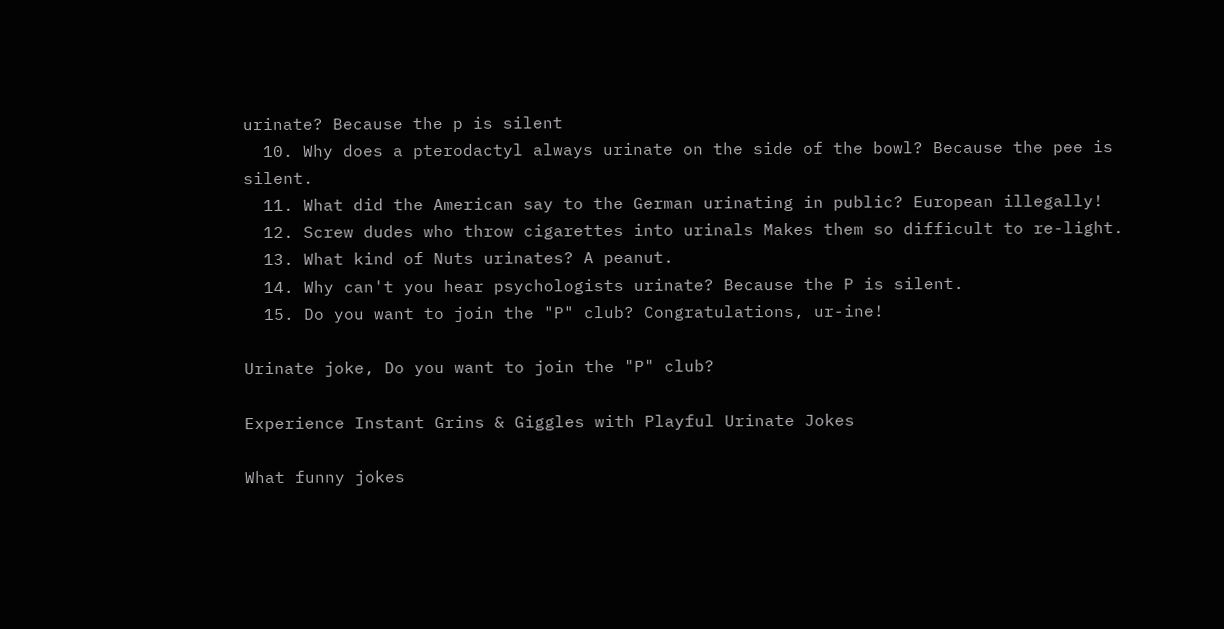urinate? Because the p is silent
  10. Why does a pterodactyl always urinate on the side of the bowl? Because the pee is silent.
  11. What did the American say to the German urinating in public? European illegally!
  12. Screw dudes who throw cigarettes into urinals Makes them so difficult to re-light.
  13. What kind of Nuts urinates? A peanut.
  14. Why can't you hear psychologists urinate? Because the P is silent.
  15. Do you want to join the "P" club? Congratulations, ur-ine!

Urinate joke, Do you want to join the "P" club?

Experience Instant Grins & Giggles with Playful Urinate Jokes

What funny jokes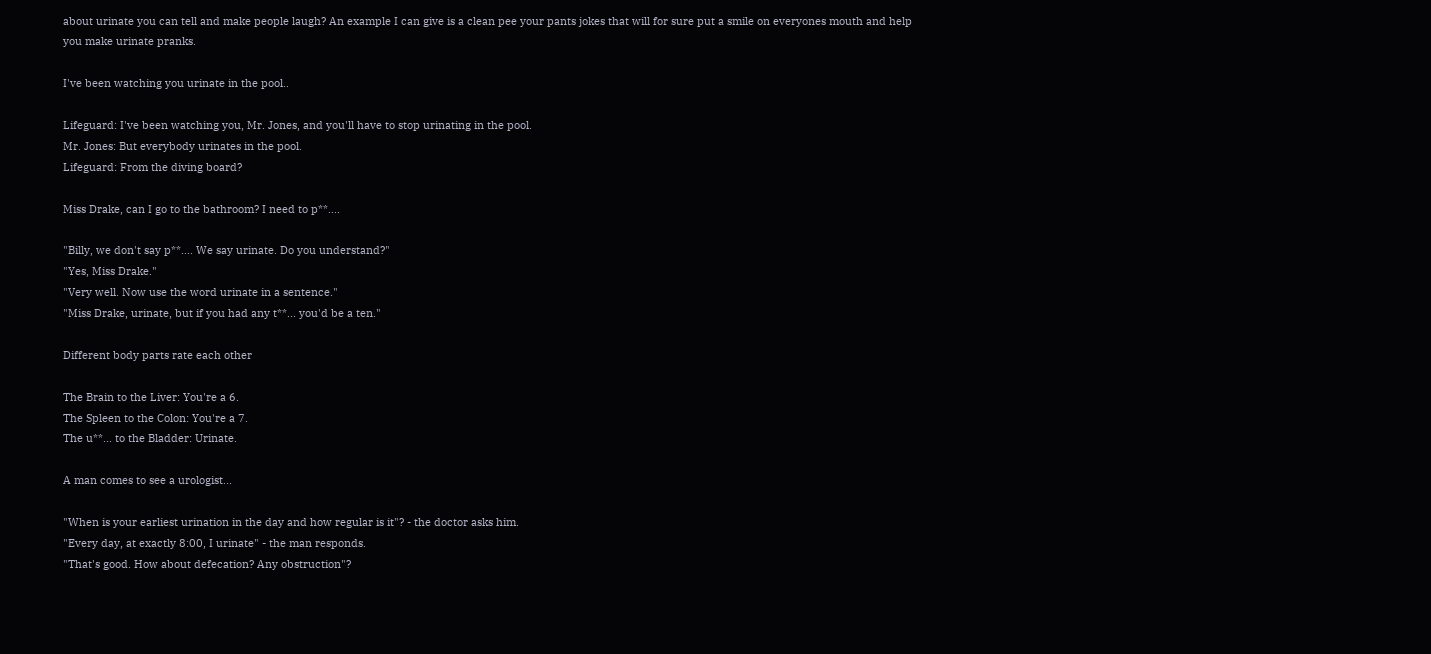about urinate you can tell and make people laugh? An example I can give is a clean pee your pants jokes that will for sure put a smile on everyones mouth and help you make urinate pranks.

I've been watching you urinate in the pool..

Lifeguard: I've been watching you, Mr. Jones, and you'll have to stop urinating in the pool.
Mr. Jones: But everybody urinates in the pool.
Lifeguard: From the diving board?

Miss Drake, can I go to the bathroom? I need to p**....

"Billy, we don't say p**.... We say urinate. Do you understand?"
"Yes, Miss Drake."
"Very well. Now use the word urinate in a sentence."
"Miss Drake, urinate, but if you had any t**... you'd be a ten."

Different body parts rate each other

The Brain to the Liver: You're a 6.
The Spleen to the Colon: You're a 7.
The u**... to the Bladder: Urinate.

A man comes to see a urologist...

"When is your earliest urination in the day and how regular is it"? - the doctor asks him.
"Every day, at exactly 8:00, I urinate" - the man responds.
"That's good. How about defecation? Any obstruction"?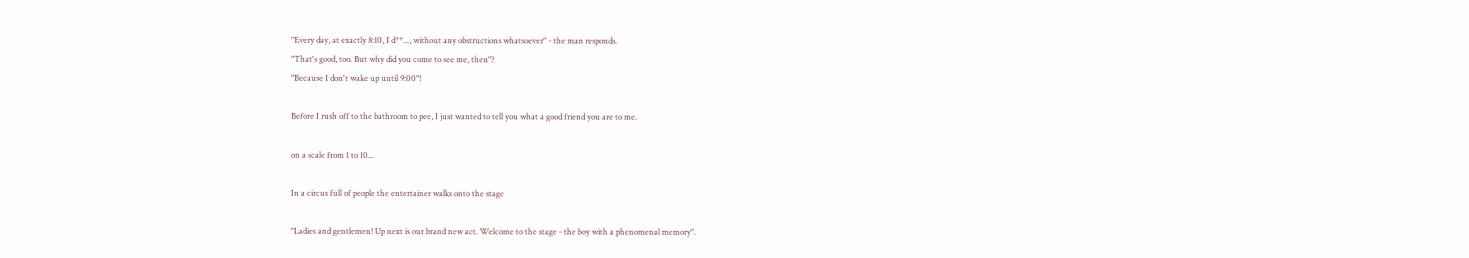"Every day, at exactly 8:10, I d**..., without any obstructions whatsoever" - the man responds.
"That's good, too. But why did you come to see me, then"?
"Because I don't wake up until 9:00"!

Before I rush off to the bathroom to pee, I just wanted to tell you what a good friend you are to me.

on a scale from 1 to 10...

In a circus full of people the entertainer walks onto the stage

"Ladies and gentlemen! Up next is our brand new act. Welcome to the stage - the boy with a phenomenal memory".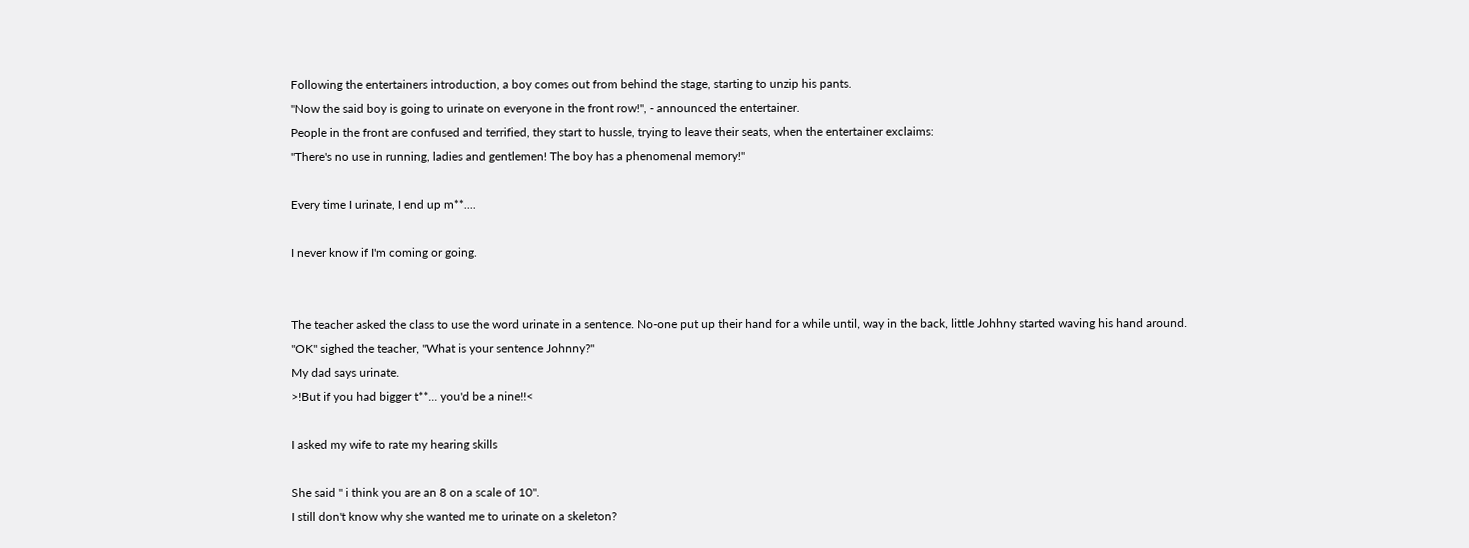Following the entertainers introduction, a boy comes out from behind the stage, starting to unzip his pants.
"Now the said boy is going to urinate on everyone in the front row!", - announced the entertainer.
People in the front are confused and terrified, they start to hussle, trying to leave their seats, when the entertainer exclaims:
"There's no use in running, ladies and gentlemen! The boy has a phenomenal memory!"

Every time I urinate, I end up m**....

I never know if I'm coming or going.


The teacher asked the class to use the word urinate in a sentence. No-one put up their hand for a while until, way in the back, little Johhny started waving his hand around.
"OK" sighed the teacher, "What is your sentence Johnny?"
My dad says urinate.
>!But if you had bigger t**... you'd be a nine!!<

I asked my wife to rate my hearing skills

She said " i think you are an 8 on a scale of 10".
I still don't know why she wanted me to urinate on a skeleton?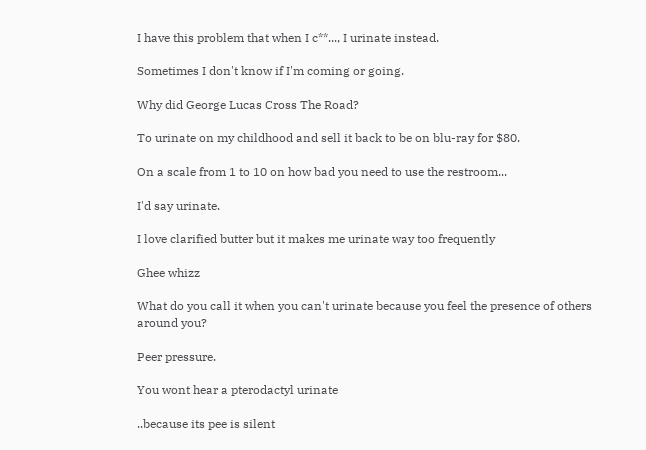I have this problem that when I c**..., I urinate instead.

Sometimes I don't know if I'm coming or going.

Why did George Lucas Cross The Road?

To urinate on my childhood and sell it back to be on blu-ray for $80.

On a scale from 1 to 10 on how bad you need to use the restroom...

I'd say urinate.

I love clarified butter but it makes me urinate way too frequently

Ghee whizz

What do you call it when you can't urinate because you feel the presence of others around you?

Peer pressure.

You wont hear a pterodactyl urinate

..because its pee is silent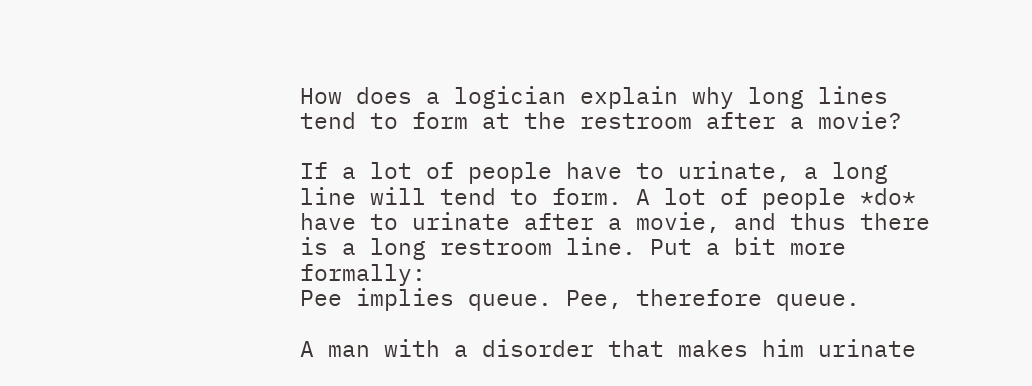How does a logician explain why long lines tend to form at the restroom after a movie?

If a lot of people have to urinate, a long line will tend to form. A lot of people *do* have to urinate after a movie, and thus there is a long restroom line. Put a bit more formally:
Pee implies queue. Pee, therefore queue.

A man with a disorder that makes him urinate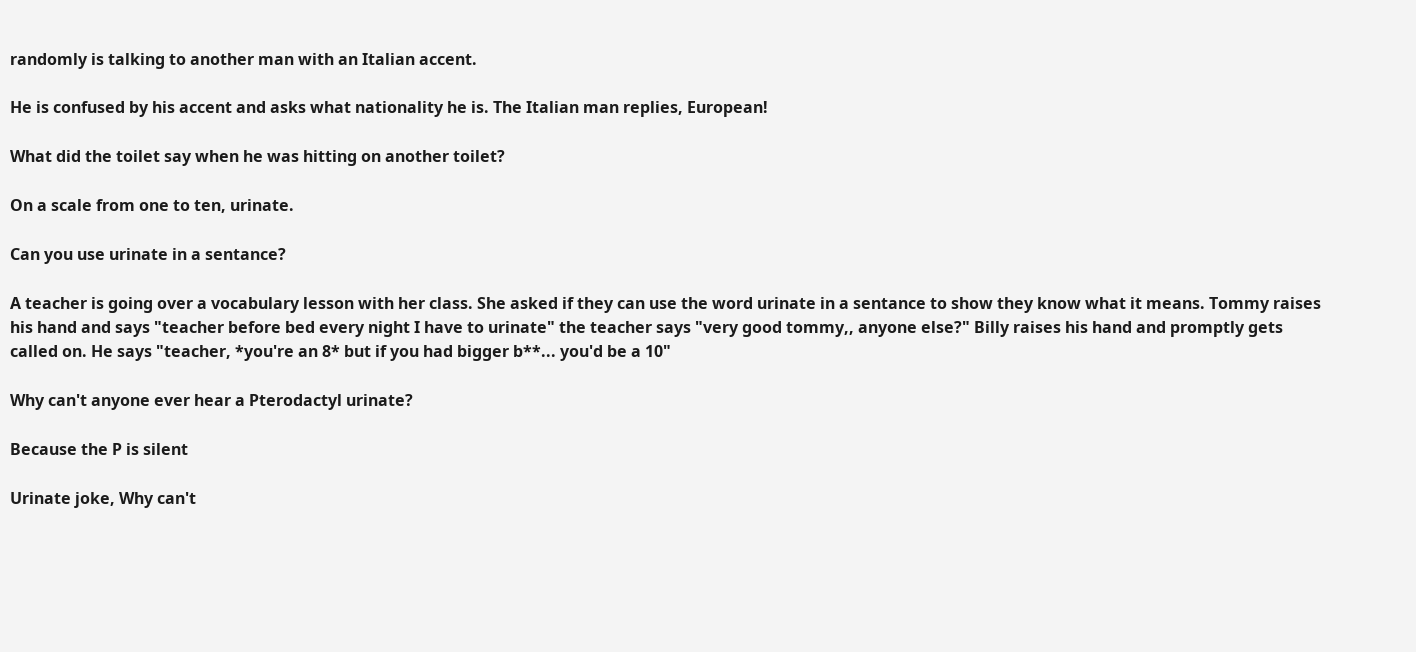randomly is talking to another man with an Italian accent.

He is confused by his accent and asks what nationality he is. The Italian man replies, European!

What did the toilet say when he was hitting on another toilet?

On a scale from one to ten, urinate.

Can you use urinate in a sentance?

A teacher is going over a vocabulary lesson with her class. She asked if they can use the word urinate in a sentance to show they know what it means. Tommy raises his hand and says "teacher before bed every night I have to urinate" the teacher says "very good tommy,, anyone else?" Billy raises his hand and promptly gets called on. He says "teacher, *you're an 8* but if you had bigger b**... you'd be a 10"

Why can't anyone ever hear a Pterodactyl urinate?

Because the P is silent

Urinate joke, Why can't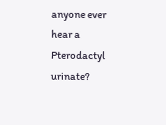anyone ever hear a Pterodactyl urinate?